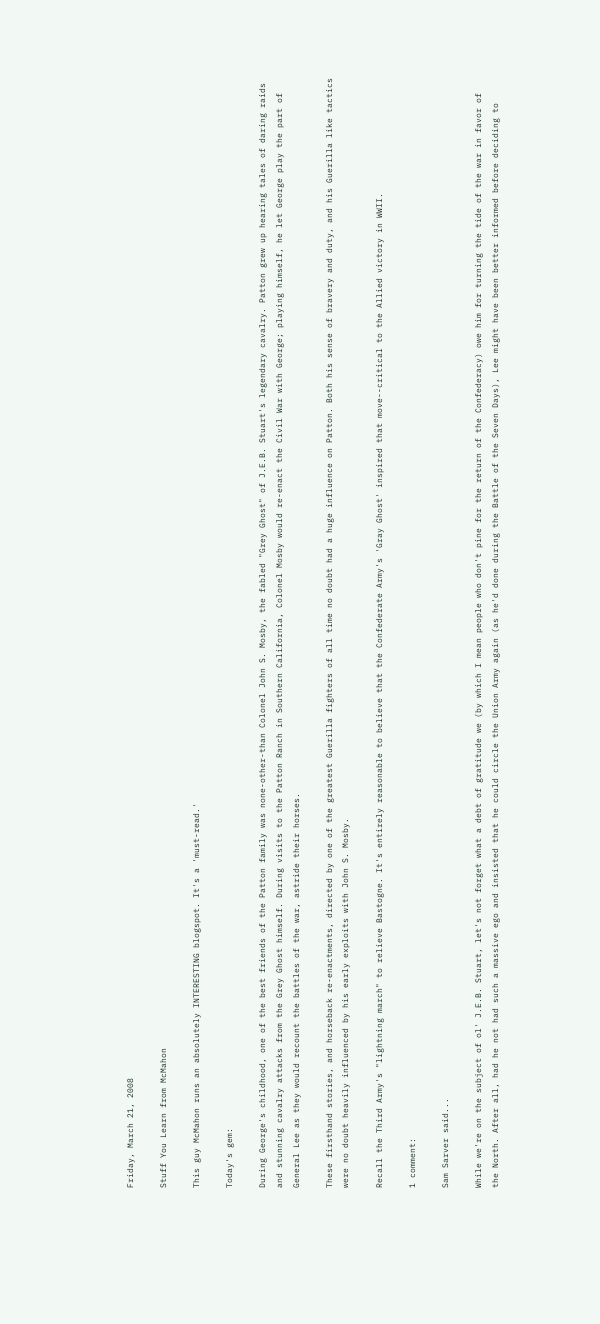Friday, March 21, 2008

Stuff You Learn from McMahon

This guy McMahon runs an absolutely INTERESTING blogspot. It's a 'must-read.'

Today's gem:

During George's childhood, one of the best friends of the Patton family was none-other-than Colonel John S. Mosby, the fabled "Grey Ghost" of J.E.B. Stuart's legendary cavalry. Patton grew up hearing tales of daring raids and stunning cavalry attacks from the Grey Ghost himself. During visits to the Patton Ranch in Southern California, Colonel Mosby would re-enact the Civil War with George; playing himself, he let George play the part of General Lee as they would recount the battles of the war, astride their horses.

These firsthand stories, and horseback re-enactments, directed by one of the greatest Guerilla fighters of all time no doubt had a huge influence on Patton. Both his sense of bravery and duty, and his Guerilla like tactics were no doubt heavily influenced by his early exploits with John S. Mosby.

Recall the Third Army's "lightning march" to relieve Bastogne. It's entirely reasonable to believe that the Confederate Army's 'Gray Ghost' inspired that move--critical to the Allied victory in WWII.

1 comment:

Sam Sarver said...

While we're on the subject of ol' J.E.B. Stuart, let's not forget what a debt of gratitude we (by which I mean people who don't pine for the return of the Confederacy) owe him for turning the tide of the war in favor of the North. After all, had he not had such a massive ego and insisted that he could circle the Union Army again (as he'd done during the Battle of the Seven Days), Lee might have been better informed before deciding to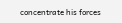concentrate his forces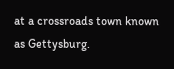at a crossroads town known as Gettysburg.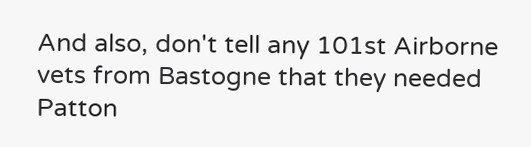And also, don't tell any 101st Airborne vets from Bastogne that they needed Patton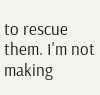to rescue them. I'm not making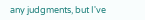any judgments, but I've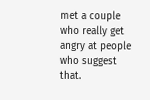met a couple who really get angry at people who suggest that.